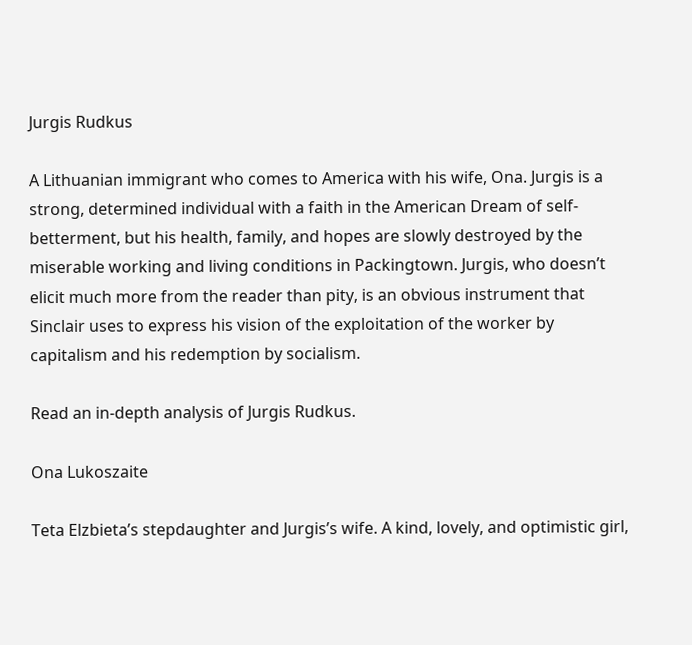Jurgis Rudkus

A Lithuanian immigrant who comes to America with his wife, Ona. Jurgis is a strong, determined individual with a faith in the American Dream of self-betterment, but his health, family, and hopes are slowly destroyed by the miserable working and living conditions in Packingtown. Jurgis, who doesn’t elicit much more from the reader than pity, is an obvious instrument that Sinclair uses to express his vision of the exploitation of the worker by capitalism and his redemption by socialism.

Read an in-depth analysis of Jurgis Rudkus.

Ona Lukoszaite

Teta Elzbieta’s stepdaughter and Jurgis’s wife. A kind, lovely, and optimistic girl,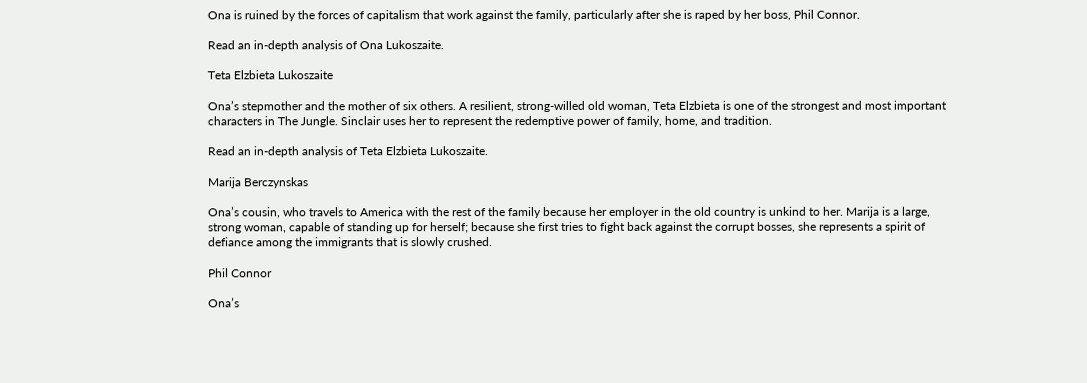Ona is ruined by the forces of capitalism that work against the family, particularly after she is raped by her boss, Phil Connor.

Read an in-depth analysis of Ona Lukoszaite.

Teta Elzbieta Lukoszaite

Ona’s stepmother and the mother of six others. A resilient, strong-willed old woman, Teta Elzbieta is one of the strongest and most important characters in The Jungle. Sinclair uses her to represent the redemptive power of family, home, and tradition.

Read an in-depth analysis of Teta Elzbieta Lukoszaite.

Marija Berczynskas

Ona’s cousin, who travels to America with the rest of the family because her employer in the old country is unkind to her. Marija is a large, strong woman, capable of standing up for herself; because she first tries to fight back against the corrupt bosses, she represents a spirit of defiance among the immigrants that is slowly crushed.

Phil Connor

Ona’s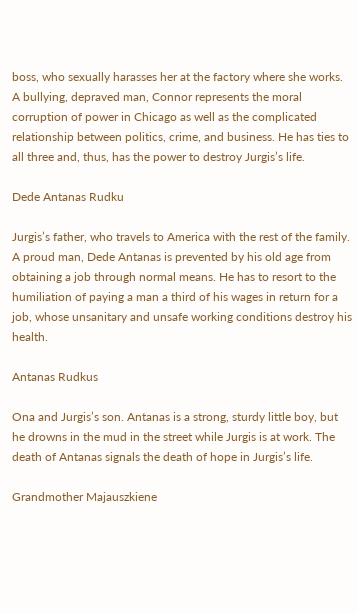boss, who sexually harasses her at the factory where she works. A bullying, depraved man, Connor represents the moral corruption of power in Chicago as well as the complicated relationship between politics, crime, and business. He has ties to all three and, thus, has the power to destroy Jurgis’s life.

Dede Antanas Rudku

Jurgis’s father, who travels to America with the rest of the family. A proud man, Dede Antanas is prevented by his old age from obtaining a job through normal means. He has to resort to the humiliation of paying a man a third of his wages in return for a job, whose unsanitary and unsafe working conditions destroy his health.

Antanas Rudkus

Ona and Jurgis’s son. Antanas is a strong, sturdy little boy, but he drowns in the mud in the street while Jurgis is at work. The death of Antanas signals the death of hope in Jurgis’s life.

Grandmother Majauszkiene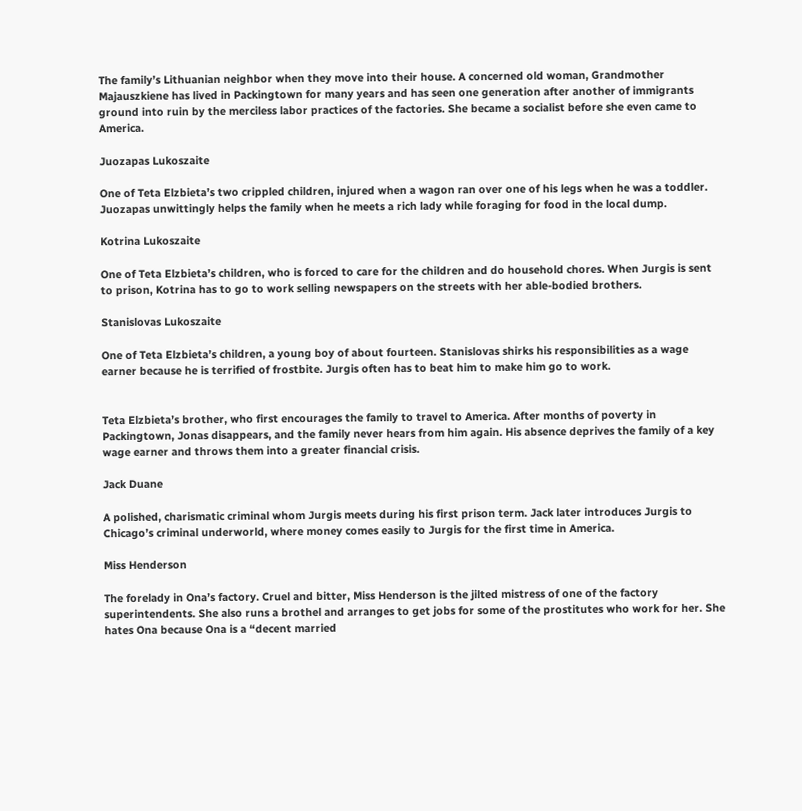The family’s Lithuanian neighbor when they move into their house. A concerned old woman, Grandmother Majauszkiene has lived in Packingtown for many years and has seen one generation after another of immigrants ground into ruin by the merciless labor practices of the factories. She became a socialist before she even came to America.

Juozapas Lukoszaite

One of Teta Elzbieta’s two crippled children, injured when a wagon ran over one of his legs when he was a toddler. Juozapas unwittingly helps the family when he meets a rich lady while foraging for food in the local dump.

Kotrina Lukoszaite

One of Teta Elzbieta’s children, who is forced to care for the children and do household chores. When Jurgis is sent to prison, Kotrina has to go to work selling newspapers on the streets with her able-bodied brothers.

Stanislovas Lukoszaite

One of Teta Elzbieta’s children, a young boy of about fourteen. Stanislovas shirks his responsibilities as a wage earner because he is terrified of frostbite. Jurgis often has to beat him to make him go to work.


Teta Elzbieta’s brother, who first encourages the family to travel to America. After months of poverty in Packingtown, Jonas disappears, and the family never hears from him again. His absence deprives the family of a key wage earner and throws them into a greater financial crisis.

Jack Duane

A polished, charismatic criminal whom Jurgis meets during his first prison term. Jack later introduces Jurgis to Chicago’s criminal underworld, where money comes easily to Jurgis for the first time in America.

Miss Henderson

The forelady in Ona’s factory. Cruel and bitter, Miss Henderson is the jilted mistress of one of the factory superintendents. She also runs a brothel and arranges to get jobs for some of the prostitutes who work for her. She hates Ona because Ona is a “decent married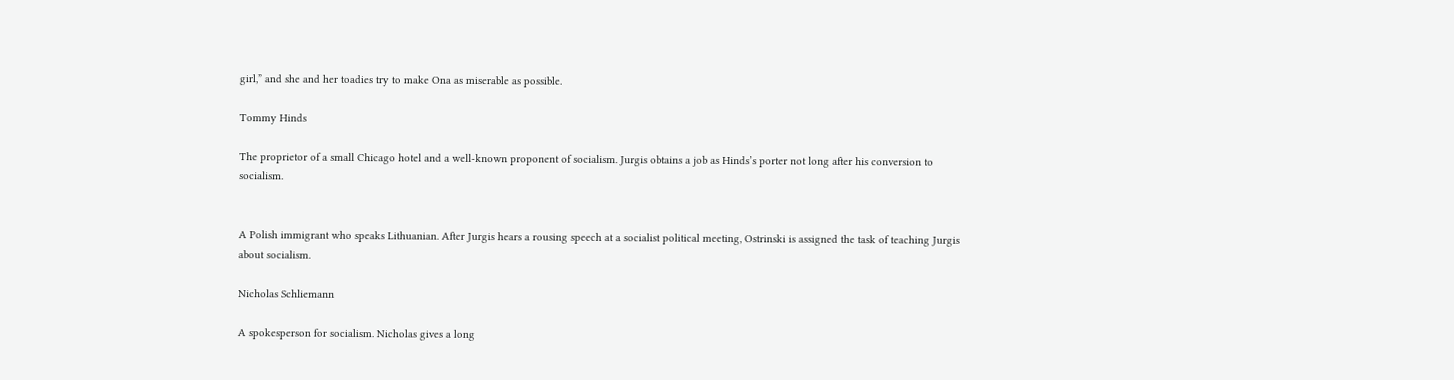girl,” and she and her toadies try to make Ona as miserable as possible.

Tommy Hinds

The proprietor of a small Chicago hotel and a well-known proponent of socialism. Jurgis obtains a job as Hinds’s porter not long after his conversion to socialism.


A Polish immigrant who speaks Lithuanian. After Jurgis hears a rousing speech at a socialist political meeting, Ostrinski is assigned the task of teaching Jurgis about socialism.

Nicholas Schliemann

A spokesperson for socialism. Nicholas gives a long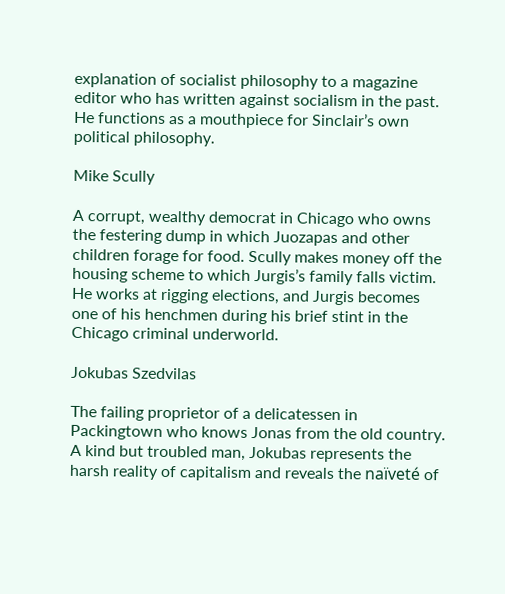explanation of socialist philosophy to a magazine editor who has written against socialism in the past. He functions as a mouthpiece for Sinclair’s own political philosophy.

Mike Scully

A corrupt, wealthy democrat in Chicago who owns the festering dump in which Juozapas and other children forage for food. Scully makes money off the housing scheme to which Jurgis’s family falls victim. He works at rigging elections, and Jurgis becomes one of his henchmen during his brief stint in the Chicago criminal underworld.

Jokubas Szedvilas

The failing proprietor of a delicatessen in Packingtown who knows Jonas from the old country. A kind but troubled man, Jokubas represents the harsh reality of capitalism and reveals the naïveté of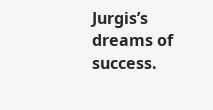Jurgis’s dreams of success.